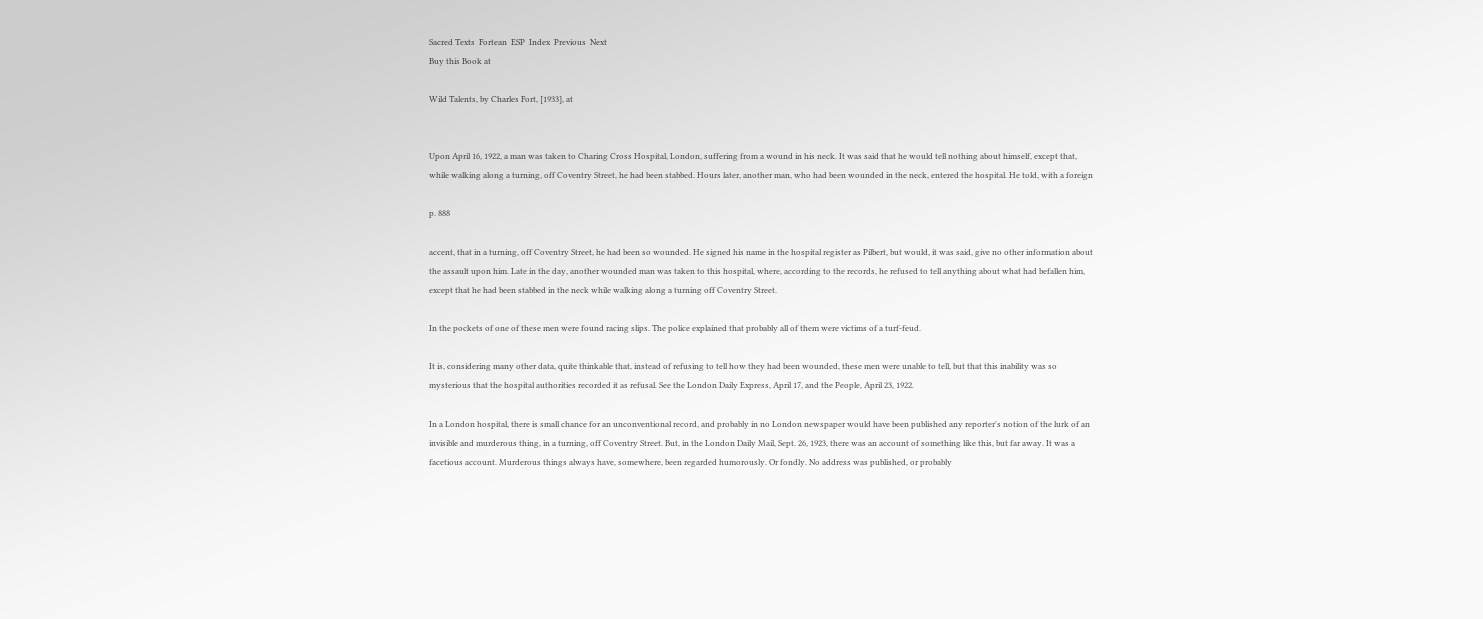Sacred Texts  Fortean  ESP  Index  Previous  Next
Buy this Book at

Wild Talents, by Charles Fort, [1933], at


Upon April 16, 1922, a man was taken to Charing Cross Hospital, London, suffering from a wound in his neck. It was said that he would tell nothing about himself, except that, while walking along a turning, off Coventry Street, he had been stabbed. Hours later, another man, who had been wounded in the neck, entered the hospital. He told, with a foreign

p. 888

accent, that in a turning, off Coventry Street, he had been so wounded. He signed his name in the hospital register as Pilbert, but would, it was said, give no other information about the assault upon him. Late in the day, another wounded man was taken to this hospital, where, according to the records, he refused to tell anything about what had befallen him, except that he had been stabbed in the neck while walking along a turning off Coventry Street.

In the pockets of one of these men were found racing slips. The police explained that probably all of them were victims of a turf-feud.

It is, considering many other data, quite thinkable that, instead of refusing to tell how they had been wounded, these men were unable to tell, but that this inability was so mysterious that the hospital authorities recorded it as refusal. See the London Daily Express, April 17, and the People, April 23, 1922.

In a London hospital, there is small chance for an unconventional record, and probably in no London newspaper would have been published any reporter's notion of the lurk of an invisible and murderous thing, in a turning, off Coventry Street. But, in the London Daily Mail, Sept. 26, 1923, there was an account of something like this, but far away. It was a facetious account. Murderous things always have, somewhere, been regarded humorously. Or fondly. No address was published, or probably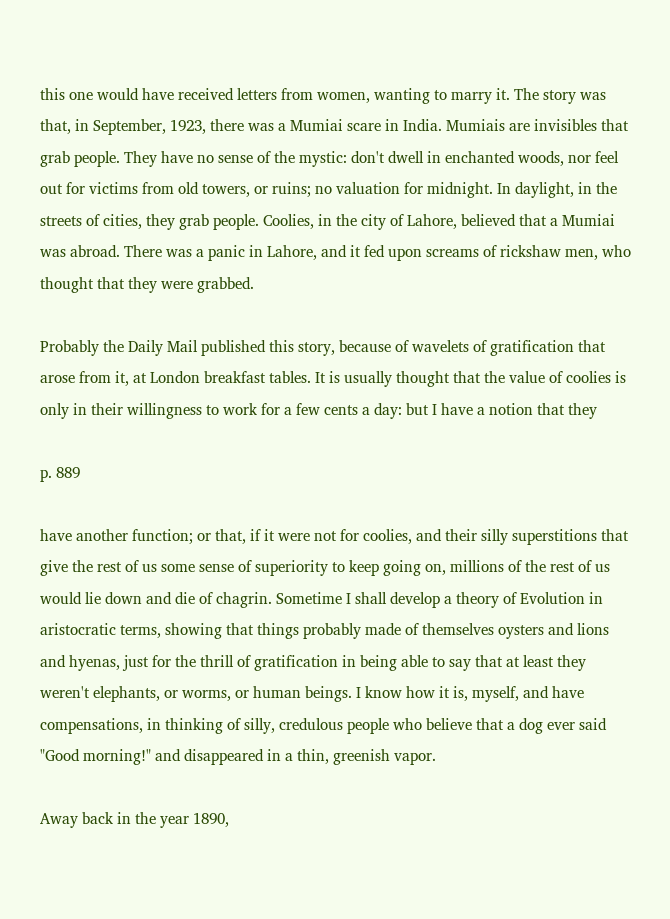this one would have received letters from women, wanting to marry it. The story was that, in September, 1923, there was a Mumiai scare in India. Mumiais are invisibles that grab people. They have no sense of the mystic: don't dwell in enchanted woods, nor feel out for victims from old towers, or ruins; no valuation for midnight. In daylight, in the streets of cities, they grab people. Coolies, in the city of Lahore, believed that a Mumiai was abroad. There was a panic in Lahore, and it fed upon screams of rickshaw men, who thought that they were grabbed.

Probably the Daily Mail published this story, because of wavelets of gratification that arose from it, at London breakfast tables. It is usually thought that the value of coolies is only in their willingness to work for a few cents a day: but I have a notion that they

p. 889

have another function; or that, if it were not for coolies, and their silly superstitions that give the rest of us some sense of superiority to keep going on, millions of the rest of us would lie down and die of chagrin. Sometime I shall develop a theory of Evolution in aristocratic terms, showing that things probably made of themselves oysters and lions and hyenas, just for the thrill of gratification in being able to say that at least they weren't elephants, or worms, or human beings. I know how it is, myself, and have compensations, in thinking of silly, credulous people who believe that a dog ever said "Good morning!" and disappeared in a thin, greenish vapor.

Away back in the year 1890,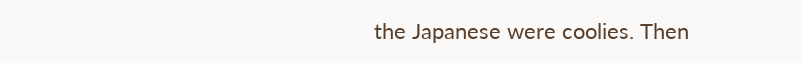the Japanese were coolies. Then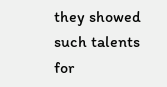they showed such talents for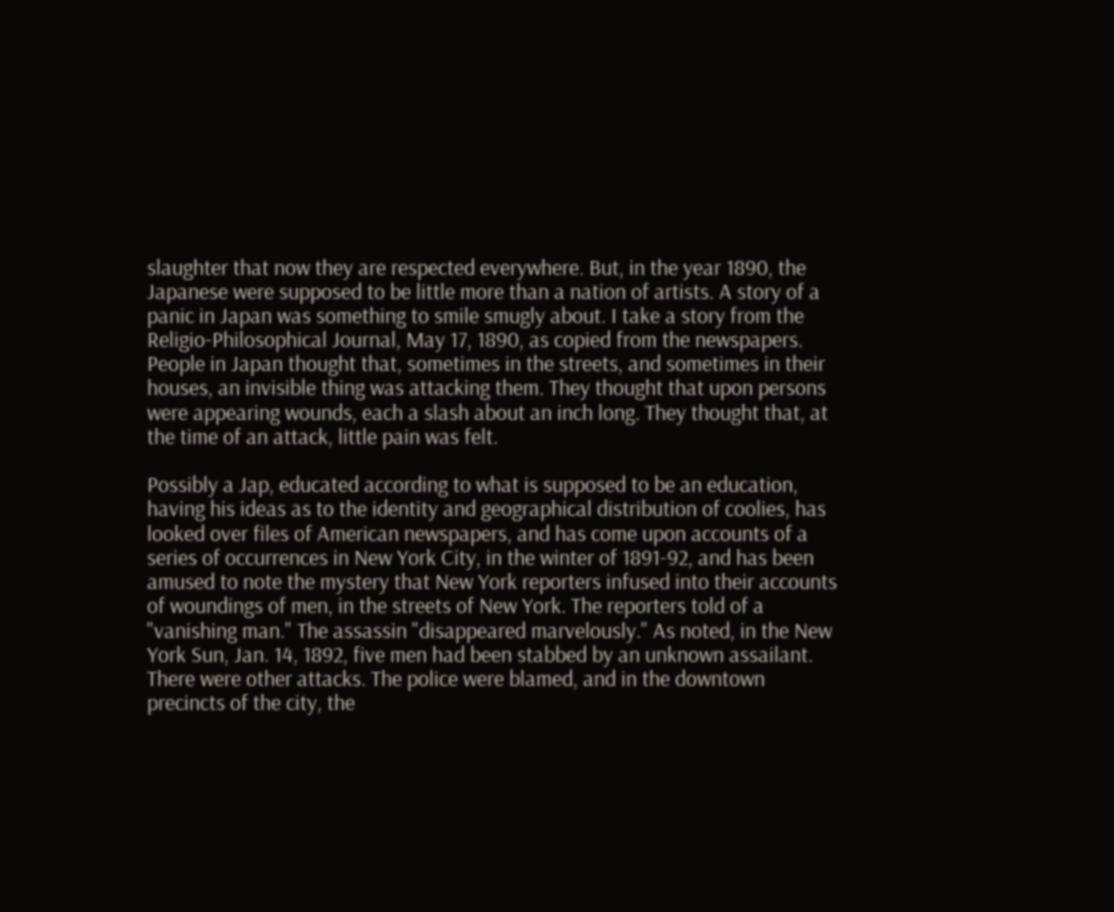slaughter that now they are respected everywhere. But, in the year 1890, the Japanese were supposed to be little more than a nation of artists. A story of a panic in Japan was something to smile smugly about. I take a story from the Religio-Philosophical Journal, May 17, 1890, as copied from the newspapers. People in Japan thought that, sometimes in the streets, and sometimes in their houses, an invisible thing was attacking them. They thought that upon persons were appearing wounds, each a slash about an inch long. They thought that, at the time of an attack, little pain was felt.

Possibly a Jap, educated according to what is supposed to be an education, having his ideas as to the identity and geographical distribution of coolies, has looked over files of American newspapers, and has come upon accounts of a series of occurrences in New York City, in the winter of 1891-92, and has been amused to note the mystery that New York reporters infused into their accounts of woundings of men, in the streets of New York. The reporters told of a "vanishing man." The assassin "disappeared marvelously." As noted, in the New York Sun, Jan. 14, 1892, five men had been stabbed by an unknown assailant. There were other attacks. The police were blamed, and in the downtown precincts of the city, the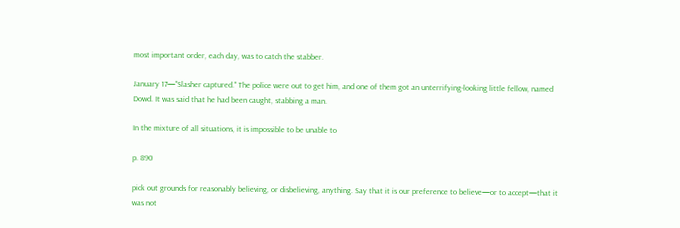most important order, each day, was to catch the stabber.

January 17—"Slasher captured." The police were out to get him, and one of them got an unterrifying-looking little fellow, named Dowd. It was said that he had been caught, stabbing a man.

In the mixture of all situations, it is impossible to be unable to

p. 890

pick out grounds for reasonably believing, or disbelieving, anything. Say that it is our preference to believe—or to accept—that it was not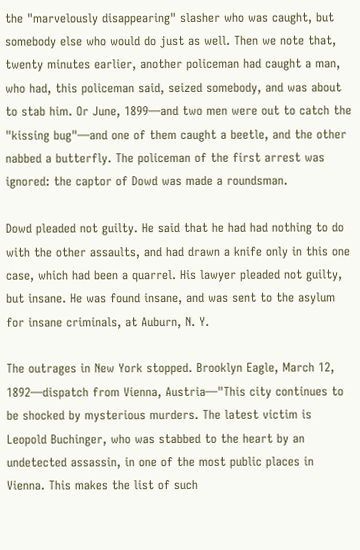the "marvelously disappearing" slasher who was caught, but somebody else who would do just as well. Then we note that, twenty minutes earlier, another policeman had caught a man, who had, this policeman said, seized somebody, and was about to stab him. Or June, 1899—and two men were out to catch the "kissing bug"—and one of them caught a beetle, and the other nabbed a butterfly. The policeman of the first arrest was ignored: the captor of Dowd was made a roundsman.

Dowd pleaded not guilty. He said that he had had nothing to do with the other assaults, and had drawn a knife only in this one case, which had been a quarrel. His lawyer pleaded not guilty, but insane. He was found insane, and was sent to the asylum for insane criminals, at Auburn, N. Y.

The outrages in New York stopped. Brooklyn Eagle, March 12, 1892—dispatch from Vienna, Austria—"This city continues to be shocked by mysterious murders. The latest victim is Leopold Buchinger, who was stabbed to the heart by an undetected assassin, in one of the most public places in Vienna. This makes the list of such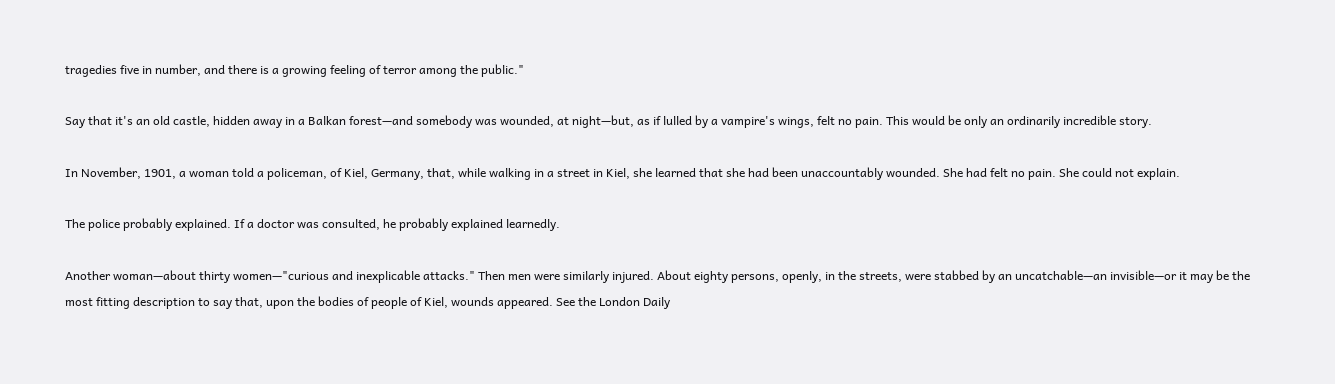tragedies five in number, and there is a growing feeling of terror among the public."

Say that it's an old castle, hidden away in a Balkan forest—and somebody was wounded, at night—but, as if lulled by a vampire's wings, felt no pain. This would be only an ordinarily incredible story.

In November, 1901, a woman told a policeman, of Kiel, Germany, that, while walking in a street in Kiel, she learned that she had been unaccountably wounded. She had felt no pain. She could not explain.

The police probably explained. If a doctor was consulted, he probably explained learnedly.

Another woman—about thirty women—"curious and inexplicable attacks." Then men were similarly injured. About eighty persons, openly, in the streets, were stabbed by an uncatchable—an invisible—or it may be the most fitting description to say that, upon the bodies of people of Kiel, wounds appeared. See the London Daily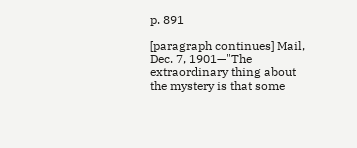p. 891

[paragraph continues] Mail, Dec. 7, 1901—"The extraordinary thing about the mystery is that some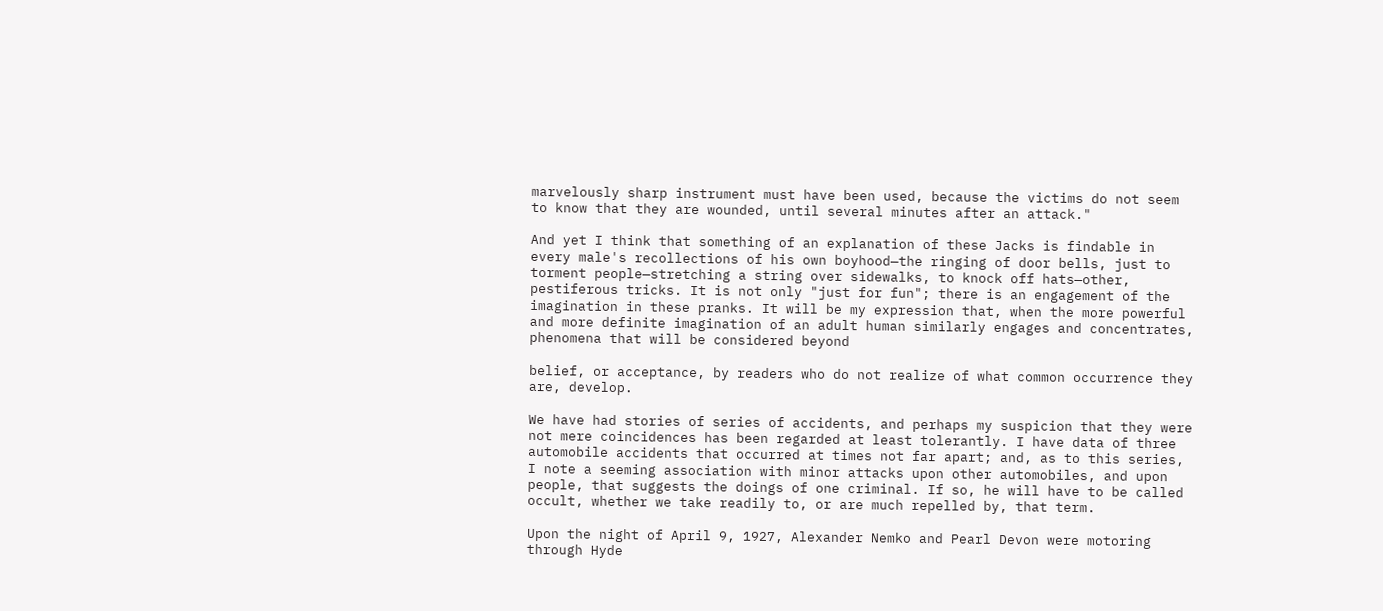marvelously sharp instrument must have been used, because the victims do not seem to know that they are wounded, until several minutes after an attack."

And yet I think that something of an explanation of these Jacks is findable in every male's recollections of his own boyhood—the ringing of door bells, just to torment people—stretching a string over sidewalks, to knock off hats—other, pestiferous tricks. It is not only "just for fun"; there is an engagement of the imagination in these pranks. It will be my expression that, when the more powerful and more definite imagination of an adult human similarly engages and concentrates, phenomena that will be considered beyond

belief, or acceptance, by readers who do not realize of what common occurrence they are, develop.

We have had stories of series of accidents, and perhaps my suspicion that they were not mere coincidences has been regarded at least tolerantly. I have data of three automobile accidents that occurred at times not far apart; and, as to this series, I note a seeming association with minor attacks upon other automobiles, and upon people, that suggests the doings of one criminal. If so, he will have to be called occult, whether we take readily to, or are much repelled by, that term.

Upon the night of April 9, 1927, Alexander Nemko and Pearl Devon were motoring through Hyde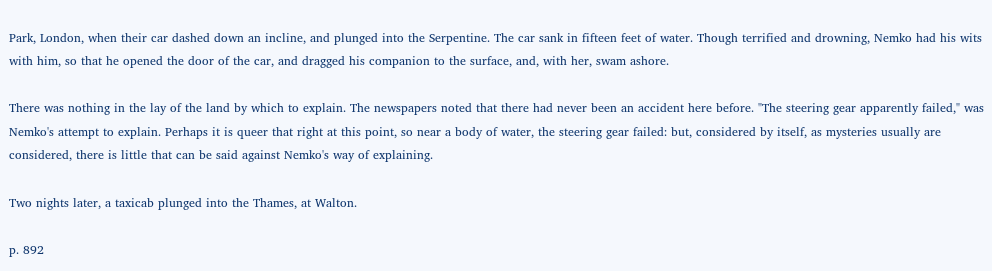Park, London, when their car dashed down an incline, and plunged into the Serpentine. The car sank in fifteen feet of water. Though terrified and drowning, Nemko had his wits with him, so that he opened the door of the car, and dragged his companion to the surface, and, with her, swam ashore.

There was nothing in the lay of the land by which to explain. The newspapers noted that there had never been an accident here before. "The steering gear apparently failed," was Nemko's attempt to explain. Perhaps it is queer that right at this point, so near a body of water, the steering gear failed: but, considered by itself, as mysteries usually are considered, there is little that can be said against Nemko's way of explaining.

Two nights later, a taxicab plunged into the Thames, at Walton.

p. 892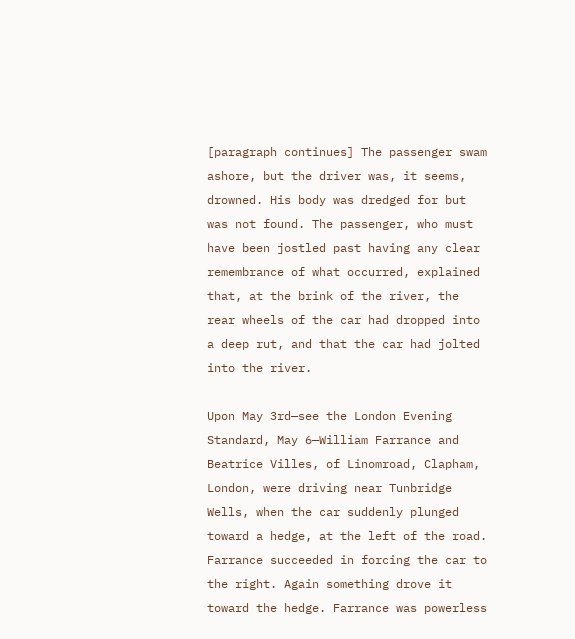[paragraph continues] The passenger swam ashore, but the driver was, it seems, drowned. His body was dredged for but was not found. The passenger, who must have been jostled past having any clear remembrance of what occurred, explained that, at the brink of the river, the rear wheels of the car had dropped into a deep rut, and that the car had jolted into the river.

Upon May 3rd—see the London Evening Standard, May 6—William Farrance and Beatrice Villes, of Linomroad, Clapham, London, were driving near Tunbridge Wells, when the car suddenly plunged toward a hedge, at the left of the road. Farrance succeeded in forcing the car to the right. Again something drove it toward the hedge. Farrance was powerless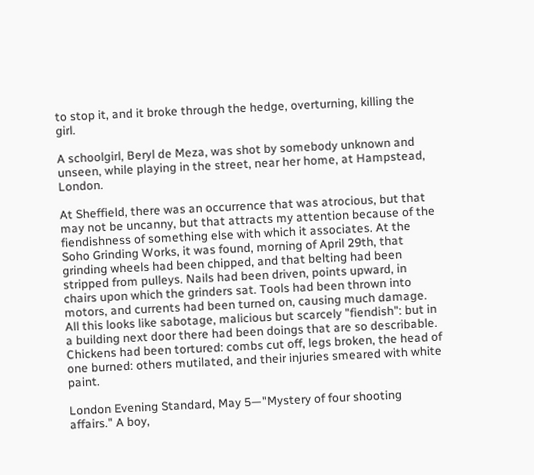to stop it, and it broke through the hedge, overturning, killing the girl.

A schoolgirl, Beryl de Meza, was shot by somebody unknown and unseen, while playing in the street, near her home, at Hampstead, London.

At Sheffield, there was an occurrence that was atrocious, but that may not be uncanny, but that attracts my attention because of the fiendishness of something else with which it associates. At the Soho Grinding Works, it was found, morning of April 29th, that grinding wheels had been chipped, and that belting had been stripped from pulleys. Nails had been driven, points upward, in chairs upon which the grinders sat. Tools had been thrown into motors, and currents had been turned on, causing much damage. All this looks like sabotage, malicious but scarcely "fiendish": but in a building next door there had been doings that are so describable. Chickens had been tortured: combs cut off, legs broken, the head of one burned: others mutilated, and their injuries smeared with white paint.

London Evening Standard, May 5—"Mystery of four shooting affairs." A boy,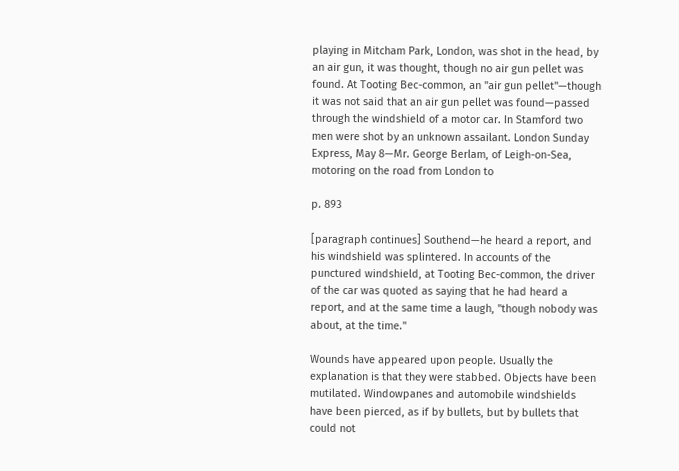playing in Mitcham Park, London, was shot in the head, by an air gun, it was thought, though no air gun pellet was found. At Tooting Bec-common, an "air gun pellet"—though it was not said that an air gun pellet was found—passed through the windshield of a motor car. In Stamford two men were shot by an unknown assailant. London Sunday Express, May 8—Mr. George Berlam, of Leigh-on-Sea, motoring on the road from London to

p. 893

[paragraph continues] Southend—he heard a report, and his windshield was splintered. In accounts of the punctured windshield, at Tooting Bec-common, the driver of the car was quoted as saying that he had heard a report, and at the same time a laugh, "though nobody was about, at the time."

Wounds have appeared upon people. Usually the explanation is that they were stabbed. Objects have been mutilated. Windowpanes and automobile windshields have been pierced, as if by bullets, but by bullets that could not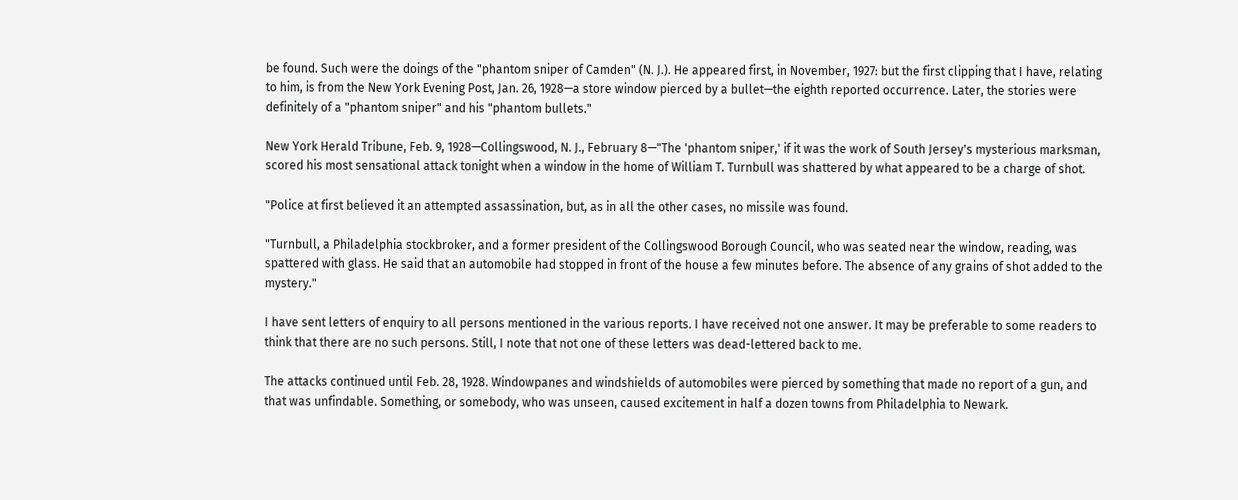be found. Such were the doings of the "phantom sniper of Camden" (N. J.). He appeared first, in November, 1927: but the first clipping that I have, relating to him, is from the New York Evening Post, Jan. 26, 1928—a store window pierced by a bullet—the eighth reported occurrence. Later, the stories were definitely of a "phantom sniper" and his "phantom bullets."

New York Herald Tribune, Feb. 9, 1928—Collingswood, N. J., February 8—"The 'phantom sniper,' if it was the work of South Jersey's mysterious marksman, scored his most sensational attack tonight when a window in the home of William T. Turnbull was shattered by what appeared to be a charge of shot.

"Police at first believed it an attempted assassination, but, as in all the other cases, no missile was found.

"Turnbull, a Philadelphia stockbroker, and a former president of the Collingswood Borough Council, who was seated near the window, reading, was spattered with glass. He said that an automobile had stopped in front of the house a few minutes before. The absence of any grains of shot added to the mystery."

I have sent letters of enquiry to all persons mentioned in the various reports. I have received not one answer. It may be preferable to some readers to think that there are no such persons. Still, I note that not one of these letters was dead-lettered back to me.

The attacks continued until Feb. 28, 1928. Windowpanes and windshields of automobiles were pierced by something that made no report of a gun, and that was unfindable. Something, or somebody, who was unseen, caused excitement in half a dozen towns from Philadelphia to Newark.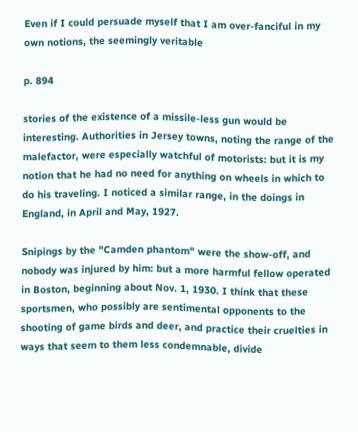Even if I could persuade myself that I am over-fanciful in my own notions, the seemingly veritable

p. 894

stories of the existence of a missile-less gun would be interesting. Authorities in Jersey towns, noting the range of the malefactor, were especially watchful of motorists: but it is my notion that he had no need for anything on wheels in which to do his traveling. I noticed a similar range, in the doings in England, in April and May, 1927.

Snipings by the "Camden phantom" were the show-off, and nobody was injured by him: but a more harmful fellow operated in Boston, beginning about Nov. 1, 1930. I think that these sportsmen, who possibly are sentimental opponents to the shooting of game birds and deer, and practice their cruelties in ways that seem to them less condemnable, divide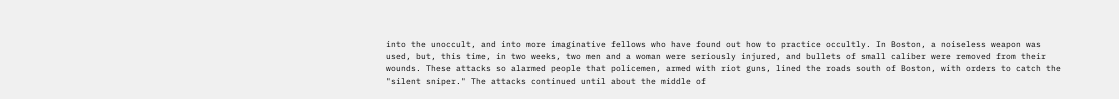into the unoccult, and into more imaginative fellows who have found out how to practice occultly. In Boston, a noiseless weapon was used, but, this time, in two weeks, two men and a woman were seriously injured, and bullets of small caliber were removed from their wounds. These attacks so alarmed people that policemen, armed with riot guns, lined the roads south of Boston, with orders to catch the "silent sniper." The attacks continued until about the middle of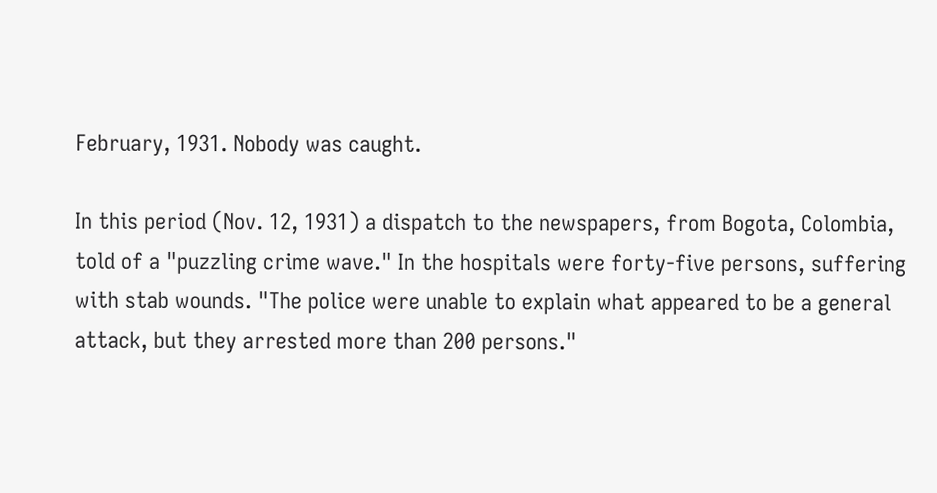February, 1931. Nobody was caught.

In this period (Nov. 12, 1931) a dispatch to the newspapers, from Bogota, Colombia, told of a "puzzling crime wave." In the hospitals were forty-five persons, suffering with stab wounds. "The police were unable to explain what appeared to be a general attack, but they arrested more than 200 persons."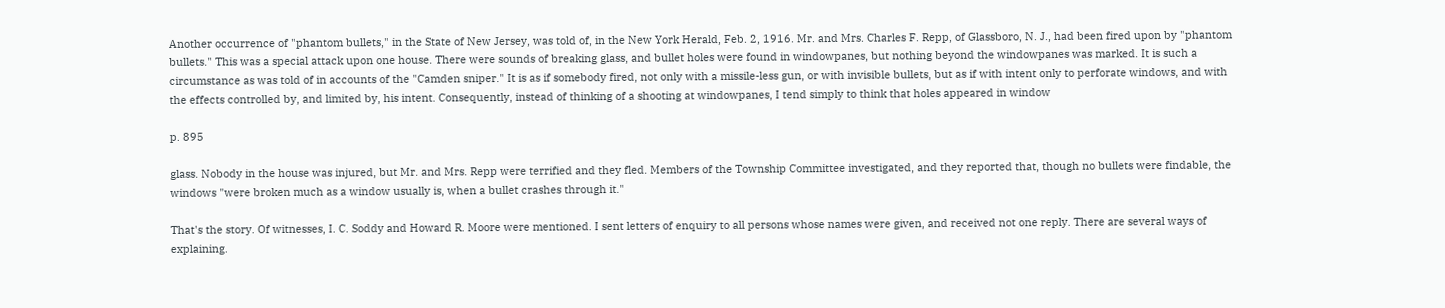Another occurrence of "phantom bullets," in the State of New Jersey, was told of, in the New York Herald, Feb. 2, 1916. Mr. and Mrs. Charles F. Repp, of Glassboro, N. J., had been fired upon by "phantom bullets." This was a special attack upon one house. There were sounds of breaking glass, and bullet holes were found in windowpanes, but nothing beyond the windowpanes was marked. It is such a circumstance as was told of in accounts of the "Camden sniper." It is as if somebody fired, not only with a missile-less gun, or with invisible bullets, but as if with intent only to perforate windows, and with the effects controlled by, and limited by, his intent. Consequently, instead of thinking of a shooting at windowpanes, I tend simply to think that holes appeared in window

p. 895

glass. Nobody in the house was injured, but Mr. and Mrs. Repp were terrified and they fled. Members of the Township Committee investigated, and they reported that, though no bullets were findable, the windows "were broken much as a window usually is, when a bullet crashes through it."

That's the story. Of witnesses, I. C. Soddy and Howard R. Moore were mentioned. I sent letters of enquiry to all persons whose names were given, and received not one reply. There are several ways of explaining.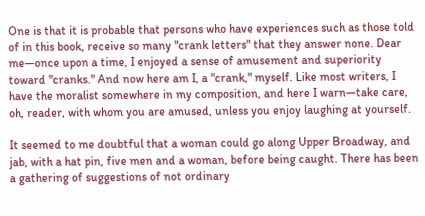One is that it is probable that persons who have experiences such as those told of in this book, receive so many "crank letters" that they answer none. Dear me—once upon a time, I enjoyed a sense of amusement and superiority toward "cranks." And now here am I, a "crank," myself. Like most writers, I have the moralist somewhere in my composition, and here I warn—take care, oh, reader, with whom you are amused, unless you enjoy laughing at yourself.

It seemed to me doubtful that a woman could go along Upper Broadway, and jab, with a hat pin, five men and a woman, before being caught. There has been a gathering of suggestions of not ordinary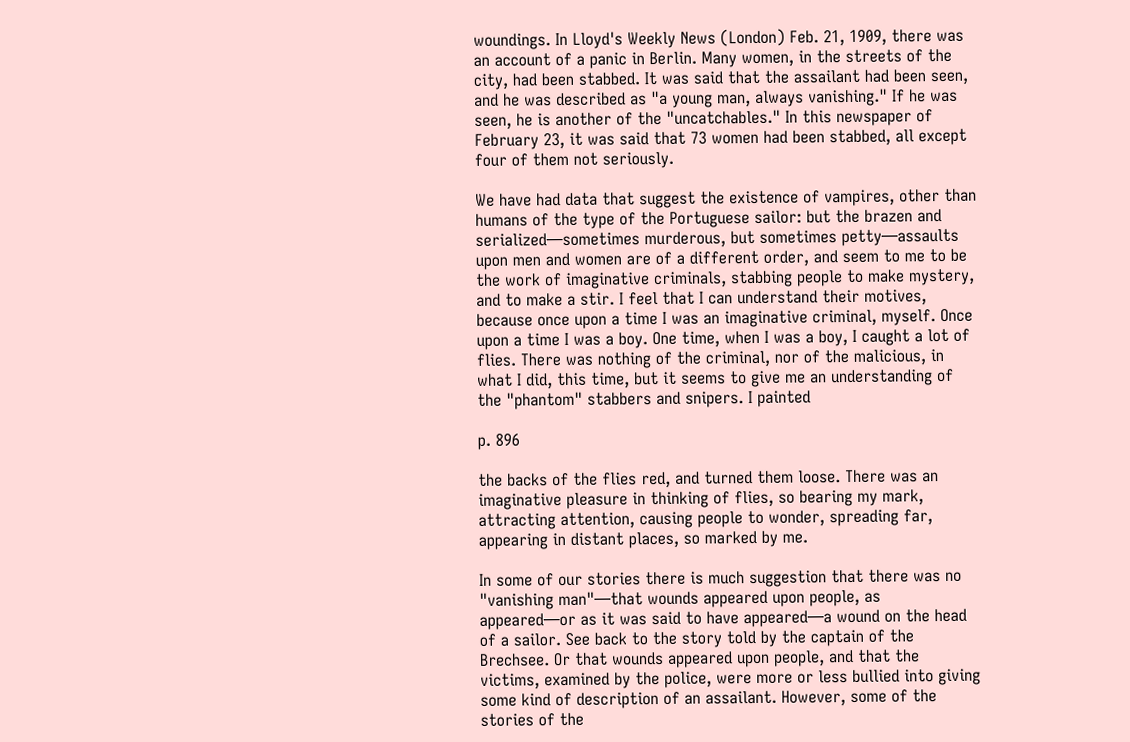woundings. In Lloyd's Weekly News (London) Feb. 21, 1909, there was an account of a panic in Berlin. Many women, in the streets of the city, had been stabbed. It was said that the assailant had been seen, and he was described as "a young man, always vanishing." If he was seen, he is another of the "uncatchables." In this newspaper of February 23, it was said that 73 women had been stabbed, all except four of them not seriously.

We have had data that suggest the existence of vampires, other than humans of the type of the Portuguese sailor: but the brazen and serialized—sometimes murderous, but sometimes petty—assaults upon men and women are of a different order, and seem to me to be the work of imaginative criminals, stabbing people to make mystery, and to make a stir. I feel that I can understand their motives, because once upon a time I was an imaginative criminal, myself. Once upon a time I was a boy. One time, when I was a boy, I caught a lot of flies. There was nothing of the criminal, nor of the malicious, in what I did, this time, but it seems to give me an understanding of the "phantom" stabbers and snipers. I painted

p. 896

the backs of the flies red, and turned them loose. There was an imaginative pleasure in thinking of flies, so bearing my mark, attracting attention, causing people to wonder, spreading far, appearing in distant places, so marked by me.

In some of our stories there is much suggestion that there was no "vanishing man"—that wounds appeared upon people, as appeared—or as it was said to have appeared—a wound on the head of a sailor. See back to the story told by the captain of the Brechsee. Or that wounds appeared upon people, and that the victims, examined by the police, were more or less bullied into giving some kind of description of an assailant. However, some of the stories of the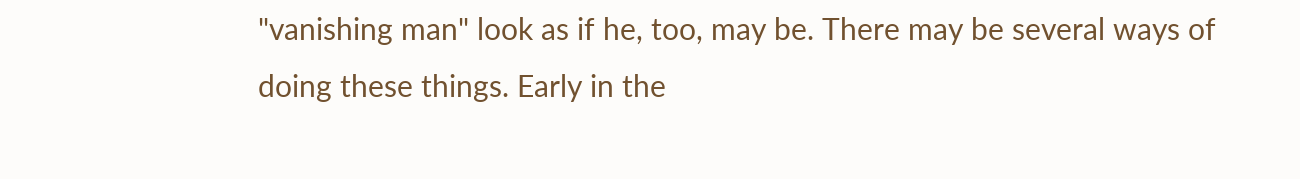"vanishing man" look as if he, too, may be. There may be several ways of doing these things. Early in the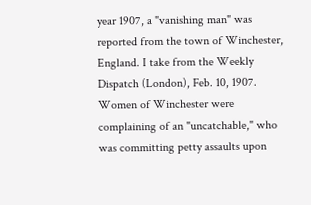year 1907, a "vanishing man" was reported from the town of Winchester, England. I take from the Weekly Dispatch (London), Feb. 10, 1907. Women of Winchester were complaining of an "uncatchable," who was committing petty assaults upon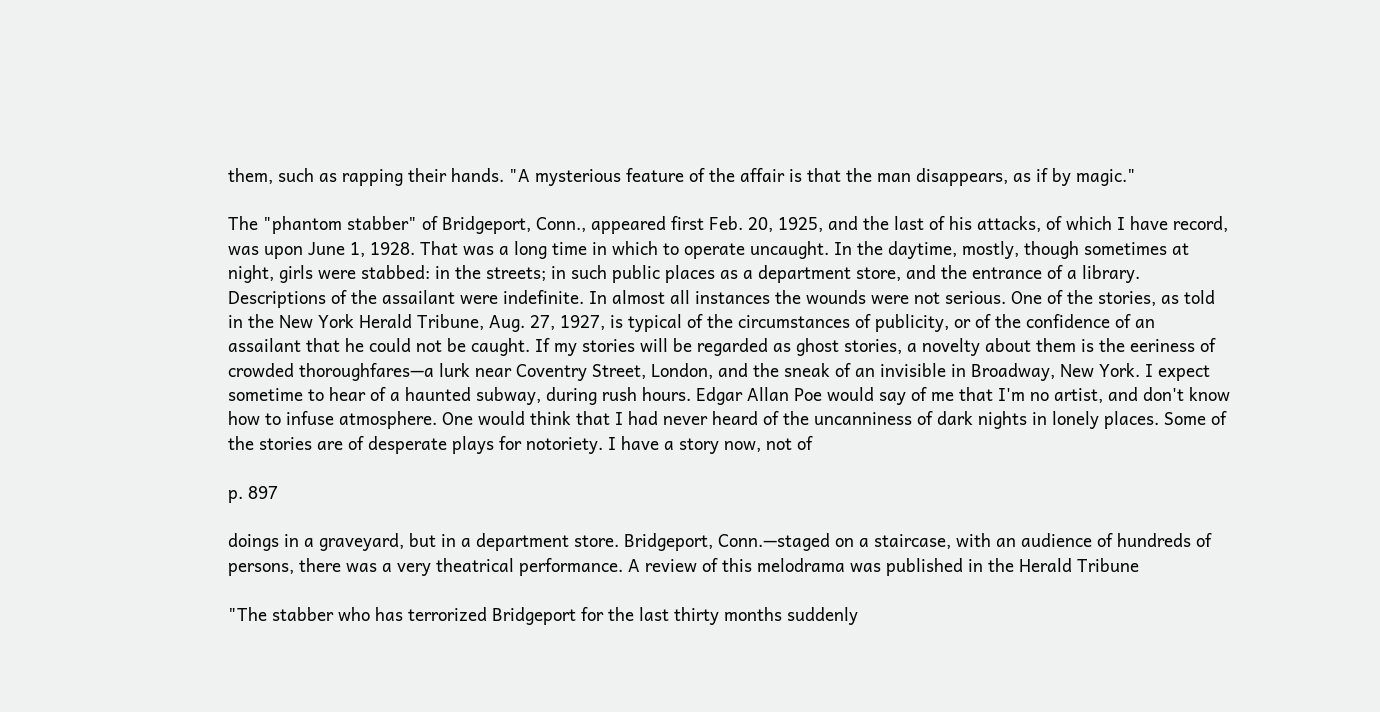them, such as rapping their hands. "A mysterious feature of the affair is that the man disappears, as if by magic."

The "phantom stabber" of Bridgeport, Conn., appeared first Feb. 20, 1925, and the last of his attacks, of which I have record, was upon June 1, 1928. That was a long time in which to operate uncaught. In the daytime, mostly, though sometimes at night, girls were stabbed: in the streets; in such public places as a department store, and the entrance of a library. Descriptions of the assailant were indefinite. In almost all instances the wounds were not serious. One of the stories, as told in the New York Herald Tribune, Aug. 27, 1927, is typical of the circumstances of publicity, or of the confidence of an assailant that he could not be caught. If my stories will be regarded as ghost stories, a novelty about them is the eeriness of crowded thoroughfares—a lurk near Coventry Street, London, and the sneak of an invisible in Broadway, New York. I expect sometime to hear of a haunted subway, during rush hours. Edgar Allan Poe would say of me that I'm no artist, and don't know how to infuse atmosphere. One would think that I had never heard of the uncanniness of dark nights in lonely places. Some of the stories are of desperate plays for notoriety. I have a story now, not of

p. 897

doings in a graveyard, but in a department store. Bridgeport, Conn.—staged on a staircase, with an audience of hundreds of persons, there was a very theatrical performance. A review of this melodrama was published in the Herald Tribune

"The stabber who has terrorized Bridgeport for the last thirty months suddenly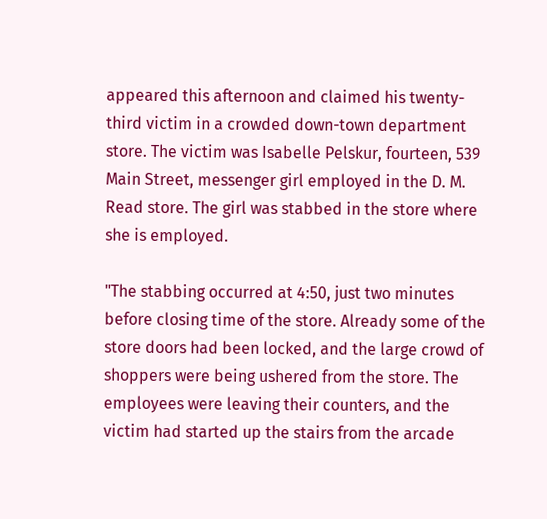appeared this afternoon and claimed his twenty-third victim in a crowded down-town department store. The victim was Isabelle Pelskur, fourteen, 539 Main Street, messenger girl employed in the D. M. Read store. The girl was stabbed in the store where she is employed.

"The stabbing occurred at 4:50, just two minutes before closing time of the store. Already some of the store doors had been locked, and the large crowd of shoppers were being ushered from the store. The employees were leaving their counters, and the victim had started up the stairs from the arcade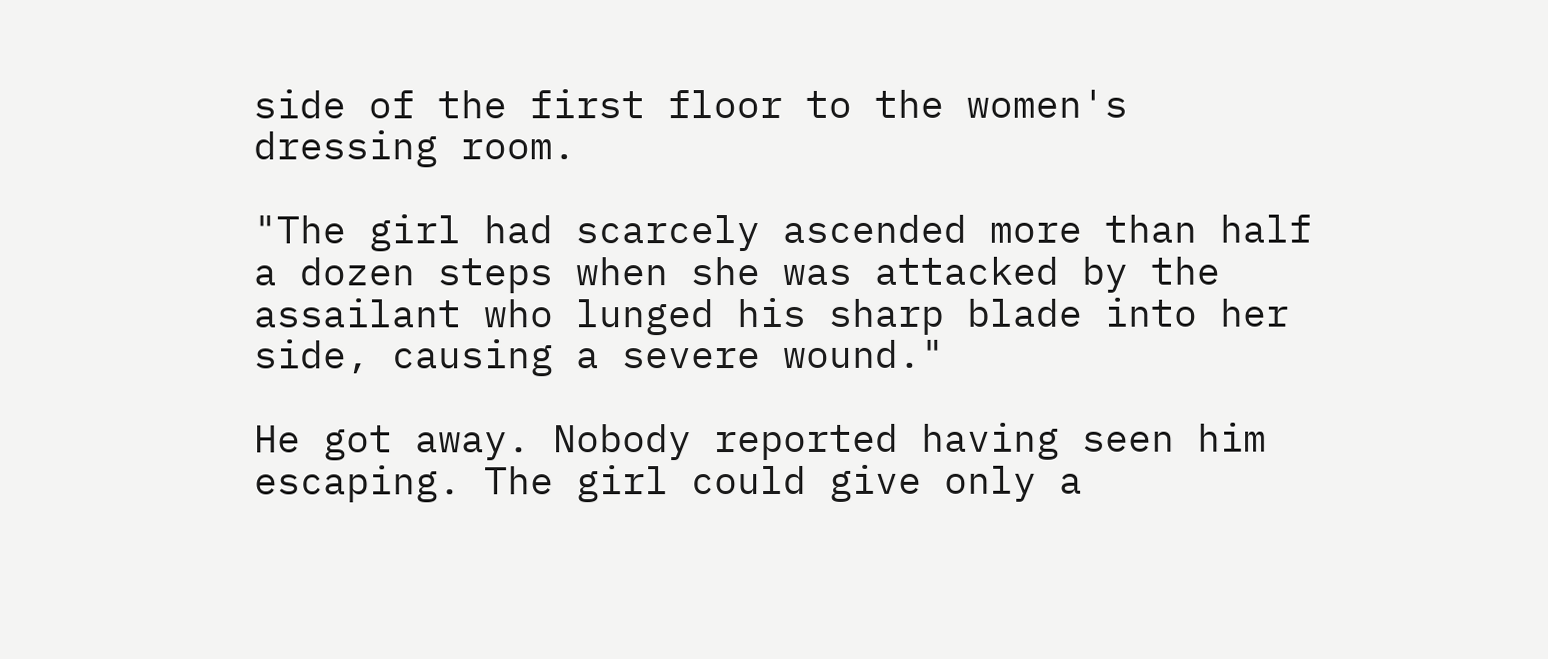side of the first floor to the women's dressing room.

"The girl had scarcely ascended more than half a dozen steps when she was attacked by the assailant who lunged his sharp blade into her side, causing a severe wound."

He got away. Nobody reported having seen him escaping. The girl could give only a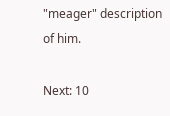"meager" description of him.

Next: 10